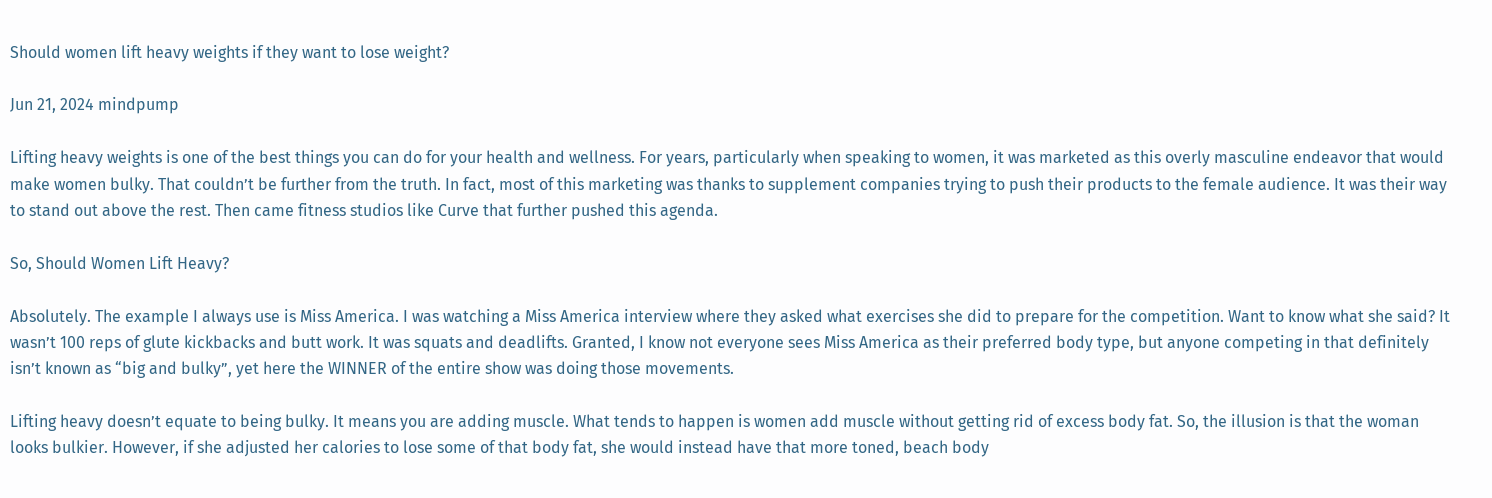Should women lift heavy weights if they want to lose weight?

Jun 21, 2024 mindpump

Lifting heavy weights is one of the best things you can do for your health and wellness. For years, particularly when speaking to women, it was marketed as this overly masculine endeavor that would make women bulky. That couldn’t be further from the truth. In fact, most of this marketing was thanks to supplement companies trying to push their products to the female audience. It was their way to stand out above the rest. Then came fitness studios like Curve that further pushed this agenda.

So, Should Women Lift Heavy?

Absolutely. The example I always use is Miss America. I was watching a Miss America interview where they asked what exercises she did to prepare for the competition. Want to know what she said? It wasn’t 100 reps of glute kickbacks and butt work. It was squats and deadlifts. Granted, I know not everyone sees Miss America as their preferred body type, but anyone competing in that definitely isn’t known as “big and bulky”, yet here the WINNER of the entire show was doing those movements.

Lifting heavy doesn’t equate to being bulky. It means you are adding muscle. What tends to happen is women add muscle without getting rid of excess body fat. So, the illusion is that the woman looks bulkier. However, if she adjusted her calories to lose some of that body fat, she would instead have that more toned, beach body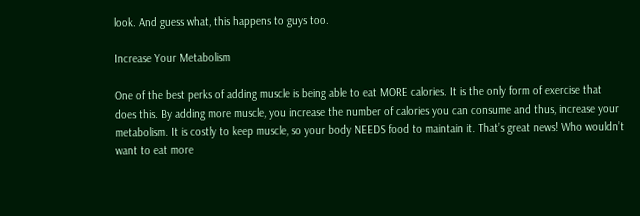look. And guess what, this happens to guys too.

Increase Your Metabolism

One of the best perks of adding muscle is being able to eat MORE calories. It is the only form of exercise that does this. By adding more muscle, you increase the number of calories you can consume and thus, increase your metabolism. It is costly to keep muscle, so your body NEEDS food to maintain it. That’s great news! Who wouldn’t want to eat more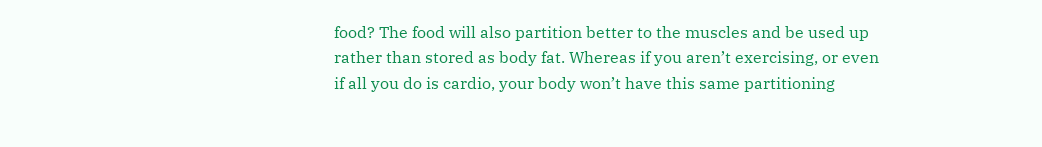food? The food will also partition better to the muscles and be used up rather than stored as body fat. Whereas if you aren’t exercising, or even if all you do is cardio, your body won’t have this same partitioning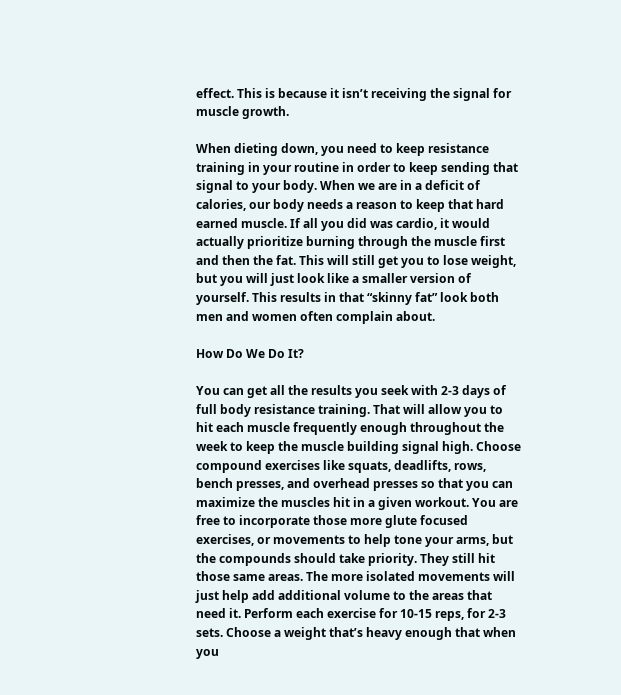effect. This is because it isn’t receiving the signal for muscle growth.

When dieting down, you need to keep resistance training in your routine in order to keep sending that signal to your body. When we are in a deficit of calories, our body needs a reason to keep that hard earned muscle. If all you did was cardio, it would actually prioritize burning through the muscle first and then the fat. This will still get you to lose weight, but you will just look like a smaller version of yourself. This results in that “skinny fat” look both men and women often complain about.

How Do We Do It?

You can get all the results you seek with 2-3 days of full body resistance training. That will allow you to hit each muscle frequently enough throughout the week to keep the muscle building signal high. Choose compound exercises like squats, deadlifts, rows, bench presses, and overhead presses so that you can maximize the muscles hit in a given workout. You are free to incorporate those more glute focused exercises, or movements to help tone your arms, but the compounds should take priority. They still hit those same areas. The more isolated movements will just help add additional volume to the areas that need it. Perform each exercise for 10-15 reps, for 2-3 sets. Choose a weight that’s heavy enough that when you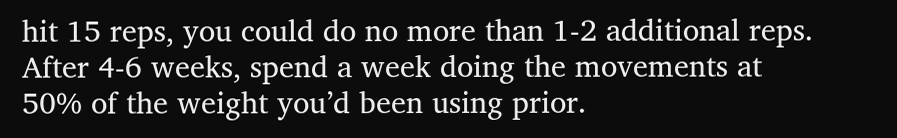hit 15 reps, you could do no more than 1-2 additional reps. After 4-6 weeks, spend a week doing the movements at 50% of the weight you’d been using prior.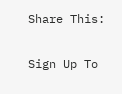Share This:

Sign Up To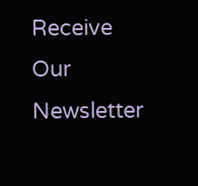Receive Our Newsletter